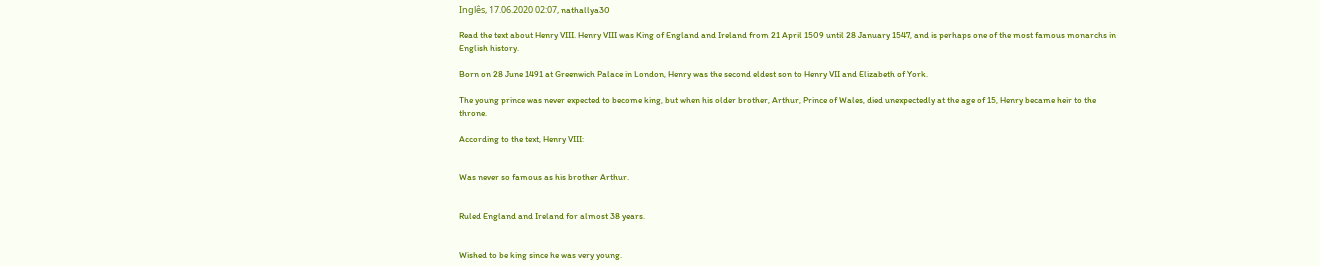Inglês, 17.06.2020 02:07, nathallya30

Read the text about Henry VIII. Henry VIII was King of England and Ireland from 21 April 1509 until 28 January 1547, and is perhaps one of the most famous monarchs in English history.

Born on 28 June 1491 at Greenwich Palace in London, Henry was the second eldest son to Henry VII and Elizabeth of York.

The young prince was never expected to become king, but when his older brother, Arthur, Prince of Wales, died unexpectedly at the age of 15, Henry became heir to the throne.

According to the text, Henry VIII:


Was never so famous as his brother Arthur.


Ruled England and Ireland for almost 38 years.


Wished to be king since he was very young.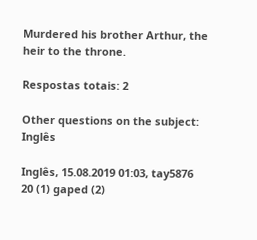Murdered his brother Arthur, the heir to the throne.

Respostas totais: 2

Other questions on the subject: Inglês

Inglês, 15.08.2019 01:03, tay5876
20 (1) gaped (2)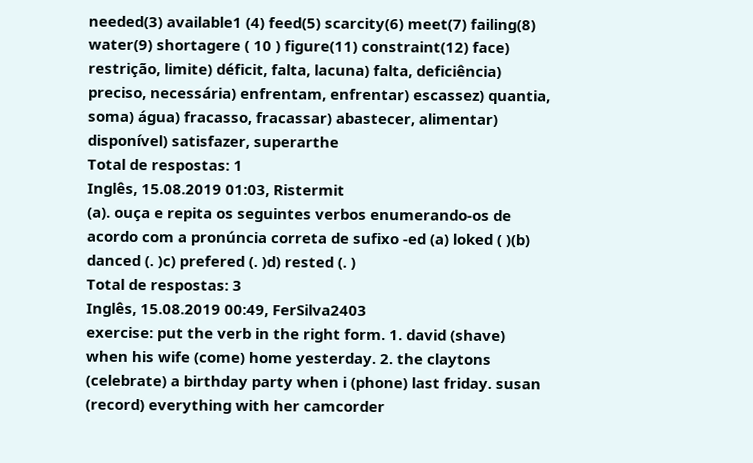needed(3) available1 (4) feed(5) scarcity(6) meet(7) failing(8) water(9) shortagere ( 10 ) figure(11) constraint(12) face) restrição, limite) déficit, falta, lacuna) falta, deficiência) preciso, necessária) enfrentam, enfrentar) escassez) quantia, soma) água) fracasso, fracassar) abastecer, alimentar) disponível) satisfazer, superarthe
Total de respostas: 1
Inglês, 15.08.2019 01:03, Ristermit
(a). ouça e repita os seguintes verbos enumerando-os de acordo com a pronúncia correta de sufixo -ed (a) loked ( )(b) danced (. )c) prefered (. )d) rested (. )
Total de respostas: 3
Inglês, 15.08.2019 00:49, FerSilva2403
exercise: put the verb in the right form. 1. david (shave) when his wife (come) home yesterday. 2. the claytons (celebrate) a birthday party when i (phone) last friday. susan (record) everything with her camcorder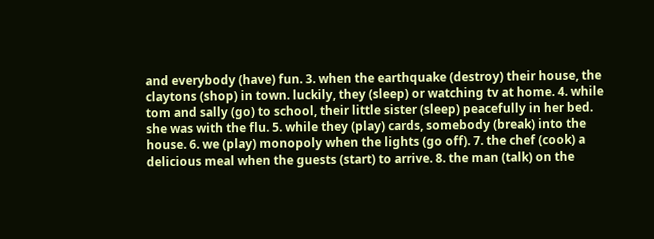and everybody (have) fun. 3. when the earthquake (destroy) their house, the claytons (shop) in town. luckily, they (sleep) or watching tv at home. 4. while tom and sally (go) to school, their little sister (sleep) peacefully in her bed. she was with the flu. 5. while they (play) cards, somebody (break) into the house. 6. we (play) monopoly when the lights (go off). 7. the chef (cook) a delicious meal when the guests (start) to arrive. 8. the man (talk) on the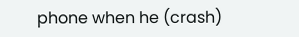phone when he (crash)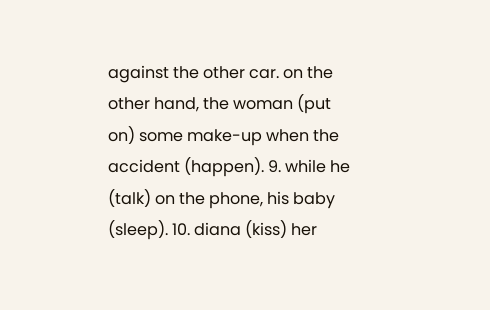against the other car. on the other hand, the woman (put on) some make-up when the accident (happen). 9. while he (talk) on the phone, his baby (sleep). 10. diana (kiss) her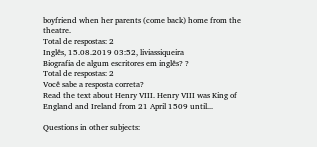boyfriend when her parents (come back) home from the theatre.
Total de respostas: 2
Inglês, 15.08.2019 03:52, liviassiqueira
Biografia de algum escritores em inglês? ?
Total de respostas: 2
Você sabe a resposta correta?
Read the text about Henry VIII. Henry VIII was King of England and Ireland from 21 April 1509 until...

Questions in other subjects: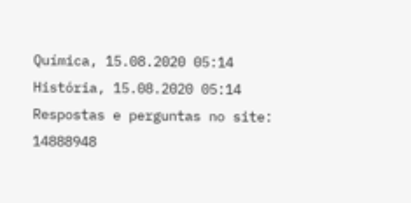Química, 15.08.2020 05:14
História, 15.08.2020 05:14
Respostas e perguntas no site: 14888948